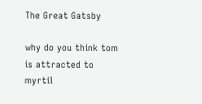The Great Gatsby

why do you think tom is attracted to myrtil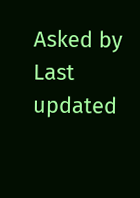Asked by
Last updated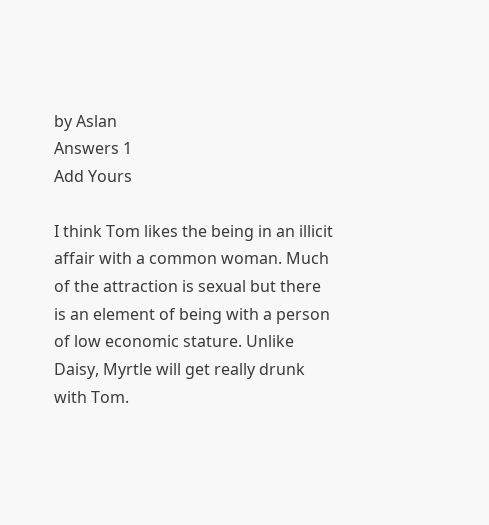by Aslan
Answers 1
Add Yours

I think Tom likes the being in an illicit affair with a common woman. Much of the attraction is sexual but there is an element of being with a person of low economic stature. Unlike Daisy, Myrtle will get really drunk with Tom.